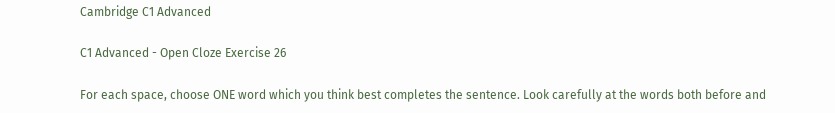Cambridge C1 Advanced

C1 Advanced - Open Cloze Exercise 26

For each space, choose ONE word which you think best completes the sentence. Look carefully at the words both before and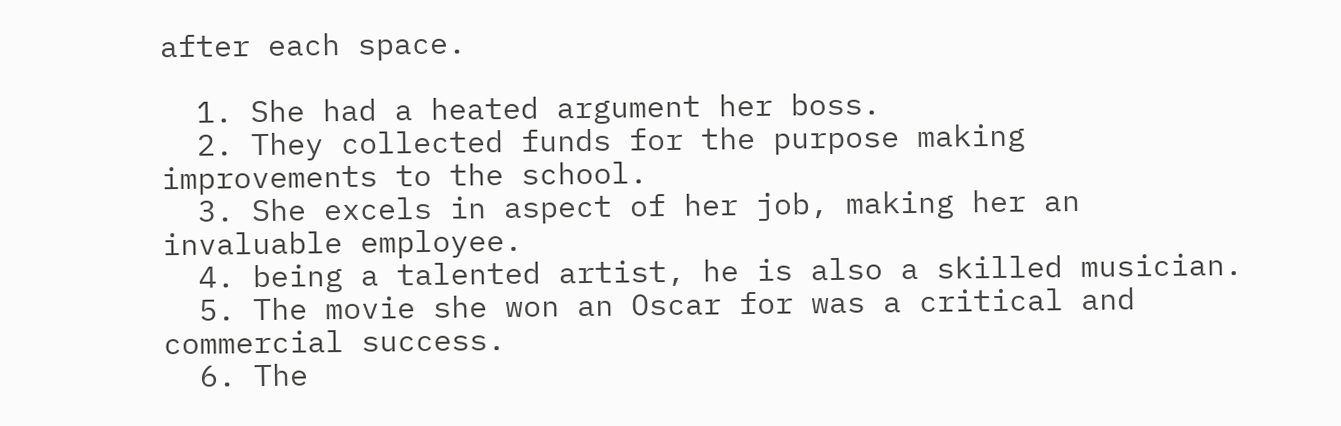after each space.

  1. She had a heated argument her boss.
  2. They collected funds for the purpose making improvements to the school.
  3. She excels in aspect of her job, making her an invaluable employee.
  4. being a talented artist, he is also a skilled musician.
  5. The movie she won an Oscar for was a critical and commercial success.
  6. The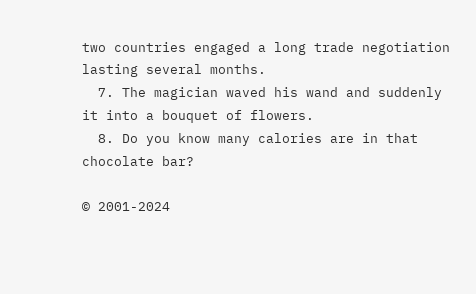two countries engaged a long trade negotiation lasting several months.
  7. The magician waved his wand and suddenly it into a bouquet of flowers.
  8. Do you know many calories are in that chocolate bar?

© 2001-2024